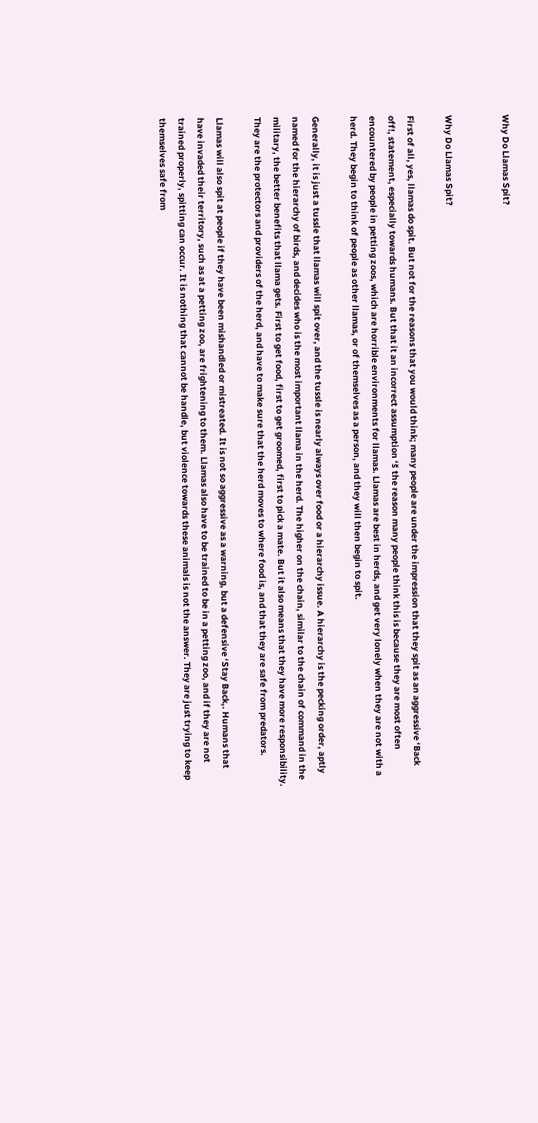Why Do Llamas Spit?


Why Do Llamas Spit?

First of all, yes, llamas do spit. But not for the reasons that you would think; many people are under the impression that they spit as an aggressive ‘Back off!, statement, especially towards humans. But that it an incorrect assumption ‘š the reason many people think this is because they are most often encountered by people in petting zoos, which are horrible environments for llamas. Llamas are best in herds, and get very lonely when they are not with a herd. They begin to think of people as other llamas, or of themselves as a person, and they will then begin to spit.

Generally, it is just a tussle that llamas will spit over, and the tussle is nearly always over food or a hierarchy issue. A hierarchy is the pecking order, aptly named for the hierarchy of birds, and decides who is the most important llama in the herd. The higher on the chain, similar to the chain of command in the military, the better benefits that llama gets. First to get food, first to get groomed, first to pick a mate. But it also means that they have more responsibility. They are the protectors and providers of the herd, and have to make sure that the herd moves to where food is, and that they are safe from predators.

Llamas will also spit at people if they have been mishandled or mistreated. It is not so aggressive as a warning, but a defensive ‘Stay Back,. Humans that have invaded their territory, such as at a petting zoo, are frightening to them. Llamas also have to be trained to be in a petting zoo, and if they are not trained properly, spitting can occur. It is nothing that cannot be handle, but violence towards these animals is not the answer. They are just trying to keep themselves safe from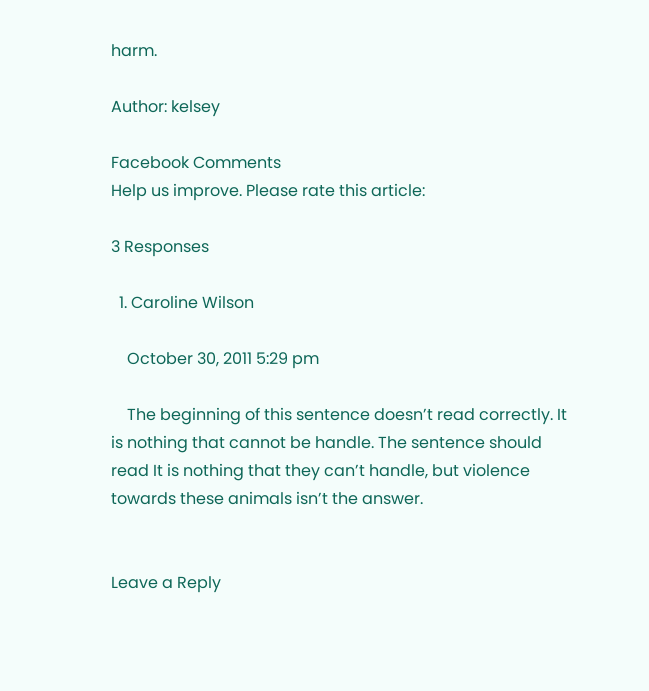harm.

Author: kelsey

Facebook Comments
Help us improve. Please rate this article:

3 Responses

  1. Caroline Wilson

    October 30, 2011 5:29 pm

    The beginning of this sentence doesn’t read correctly. It is nothing that cannot be handle. The sentence should read It is nothing that they can’t handle, but violence towards these animals isn’t the answer.


Leave a Reply